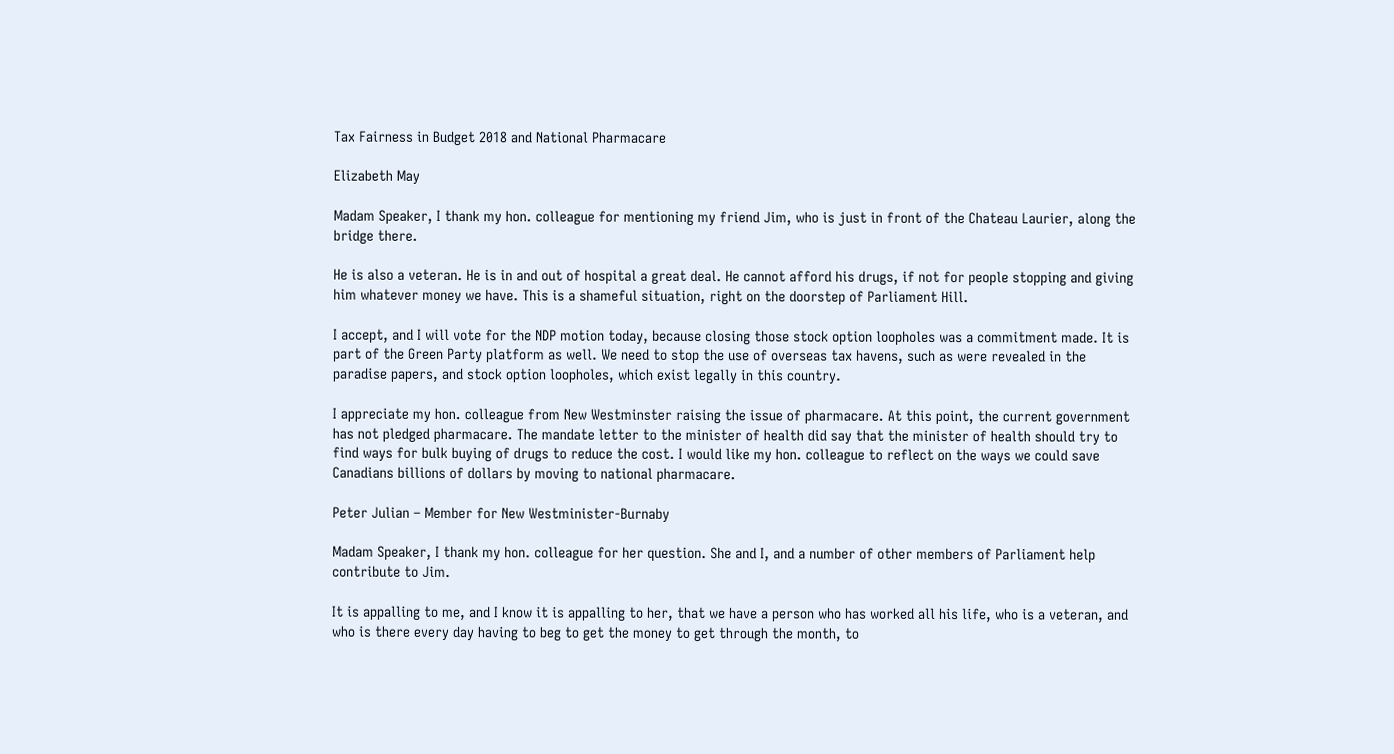Tax Fairness in Budget 2018 and National Pharmacare

Elizabeth May

Madam Speaker, I thank my hon. colleague for mentioning my friend Jim, who is just in front of the Chateau Laurier, along the bridge there.

He is also a veteran. He is in and out of hospital a great deal. He cannot afford his drugs, if not for people stopping and giving him whatever money we have. This is a shameful situation, right on the doorstep of Parliament Hill.

I accept, and I will vote for the NDP motion today, because closing those stock option loopholes was a commitment made. It is part of the Green Party platform as well. We need to stop the use of overseas tax havens, such as were revealed in the paradise papers, and stock option loopholes, which exist legally in this country.

I appreciate my hon. colleague from New Westminster raising the issue of pharmacare. At this point, the current government has not pledged pharmacare. The mandate letter to the minister of health did say that the minister of health should try to find ways for bulk buying of drugs to reduce the cost. I would like my hon. colleague to reflect on the ways we could save Canadians billions of dollars by moving to national pharmacare.

Peter Julian – Member for New Westminister-Burnaby

Madam Speaker, I thank my hon. colleague for her question. She and I, and a number of other members of Parliament help contribute to Jim.

It is appalling to me, and I know it is appalling to her, that we have a person who has worked all his life, who is a veteran, and who is there every day having to beg to get the money to get through the month, to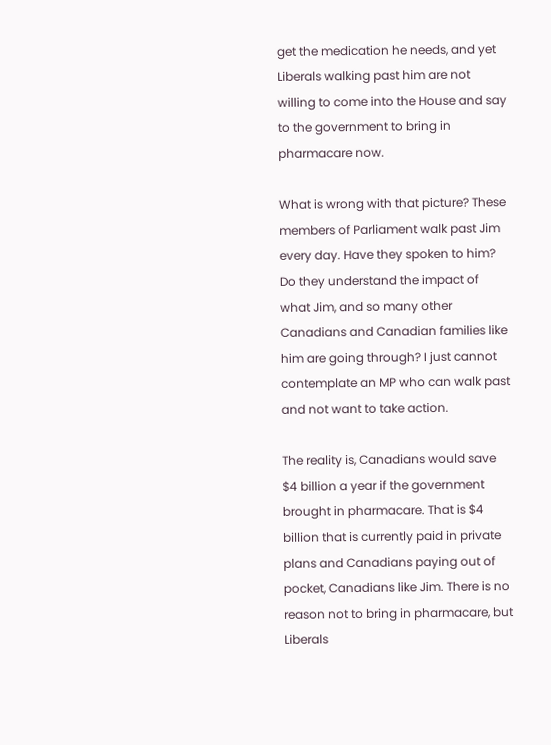get the medication he needs, and yet Liberals walking past him are not willing to come into the House and say to the government to bring in pharmacare now.

What is wrong with that picture? These members of Parliament walk past Jim every day. Have they spoken to him? Do they understand the impact of what Jim, and so many other Canadians and Canadian families like him are going through? I just cannot contemplate an MP who can walk past and not want to take action.

The reality is, Canadians would save $4 billion a year if the government brought in pharmacare. That is $4 billion that is currently paid in private plans and Canadians paying out of pocket, Canadians like Jim. There is no reason not to bring in pharmacare, but Liberals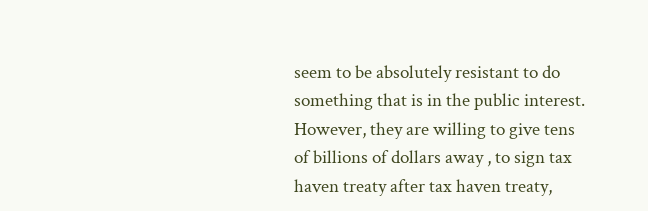seem to be absolutely resistant to do something that is in the public interest. However, they are willing to give tens of billions of dollars away , to sign tax haven treaty after tax haven treaty,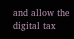and allow the digital tax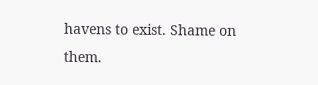havens to exist. Shame on them.